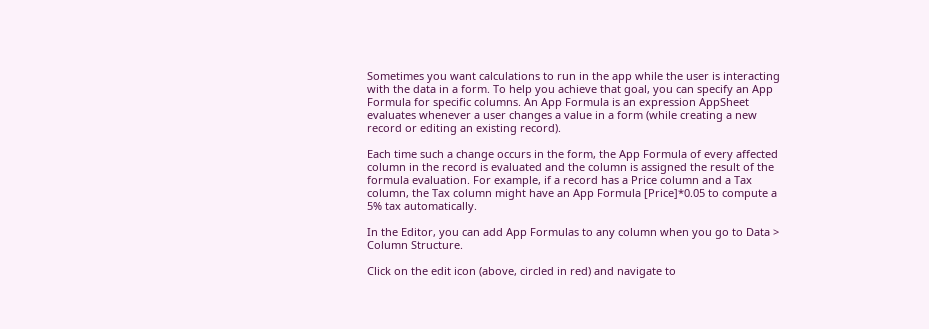Sometimes you want calculations to run in the app while the user is interacting with the data in a form. To help you achieve that goal, you can specify an App Formula for specific columns. An App Formula is an expression AppSheet evaluates whenever a user changes a value in a form (while creating a new record or editing an existing record).

Each time such a change occurs in the form, the App Formula of every affected column in the record is evaluated and the column is assigned the result of the formula evaluation. For example, if a record has a Price column and a Tax column, the Tax column might have an App Formula [Price]*0.05 to compute a 5% tax automatically.

In the Editor, you can add App Formulas to any column when you go to Data > Column Structure.

Click on the edit icon (above, circled in red) and navigate to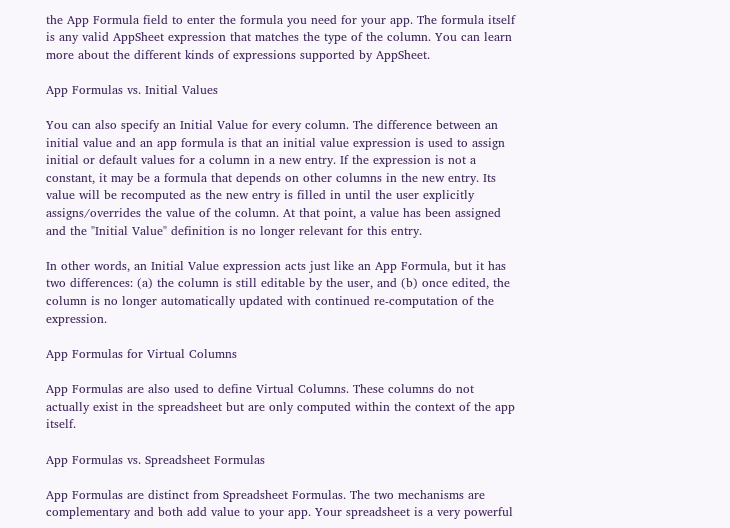the App Formula field to enter the formula you need for your app. The formula itself is any valid AppSheet expression that matches the type of the column. You can learn more about the different kinds of expressions supported by AppSheet.

App Formulas vs. Initial Values

You can also specify an Initial Value for every column. The difference between an initial value and an app formula is that an initial value expression is used to assign initial or default values for a column in a new entry. If the expression is not a constant, it may be a formula that depends on other columns in the new entry. Its value will be recomputed as the new entry is filled in until the user explicitly assigns/overrides the value of the column. At that point, a value has been assigned and the "Initial Value" definition is no longer relevant for this entry.

In other words, an Initial Value expression acts just like an App Formula, but it has two differences: (a) the column is still editable by the user, and (b) once edited, the column is no longer automatically updated with continued re-computation of the expression.

App Formulas for Virtual Columns

App Formulas are also used to define Virtual Columns. These columns do not actually exist in the spreadsheet but are only computed within the context of the app itself.

App Formulas vs. Spreadsheet Formulas

App Formulas are distinct from Spreadsheet Formulas. The two mechanisms are complementary and both add value to your app. Your spreadsheet is a very powerful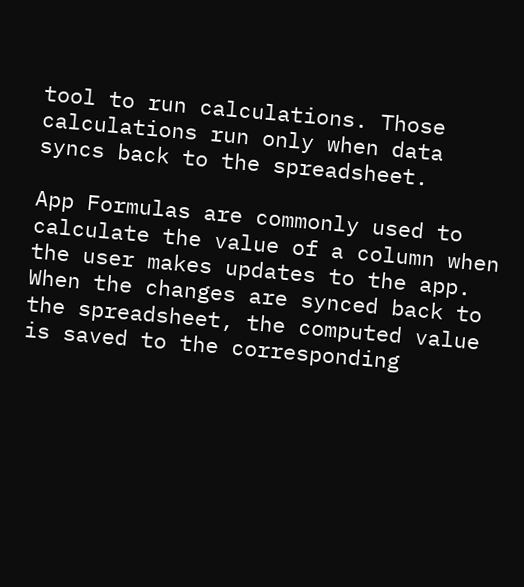tool to run calculations. Those calculations run only when data syncs back to the spreadsheet.

App Formulas are commonly used to calculate the value of a column when the user makes updates to the app. When the changes are synced back to the spreadsheet, the computed value is saved to the corresponding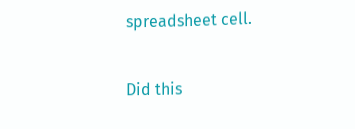spreadsheet cell.

Did this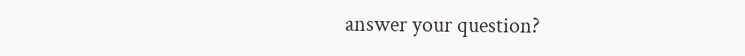answer your question?